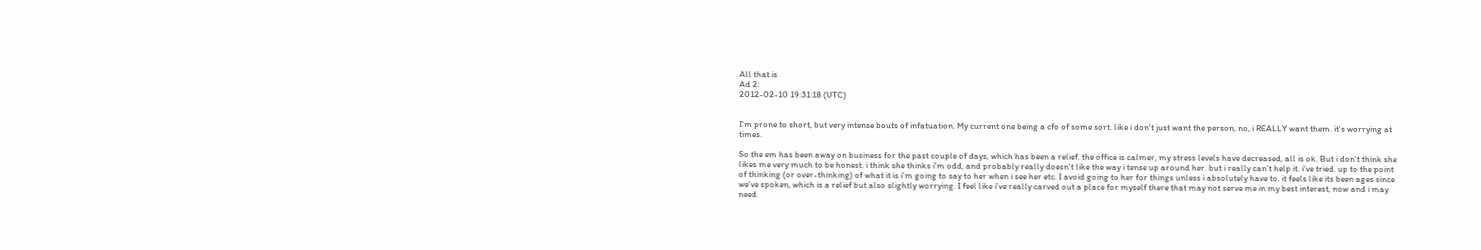All that is
Ad 2:
2012-02-10 19:31:18 (UTC)


I'm prone to short, but very intense bouts of infatuation. My current one being a cfo of some sort. like i don't just want the person, no, i REALLY want them. it's worrying at times.

So the em has been away on business for the past couple of days, which has been a relief. the office is calmer, my stress levels have decreased, all is ok. But i don't think she likes me very much to be honest. i think she thinks i'm odd, and probably really doesn't like the way i tense up around her. but i really can't help it. i've tried. up to the point of thinking (or over-thinking) of what it is i'm going to say to her when i see her etc. I avoid going to her for things unless i absolutely have to. it feels like its been ages since we've spoken, which is a relief but also slightly worrying. I feel like i've really carved out a place for myself there that may not serve me in my best interest, now and i may need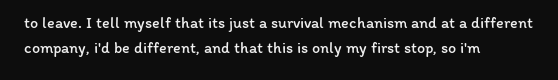to leave. I tell myself that its just a survival mechanism and at a different company, i'd be different, and that this is only my first stop, so i'm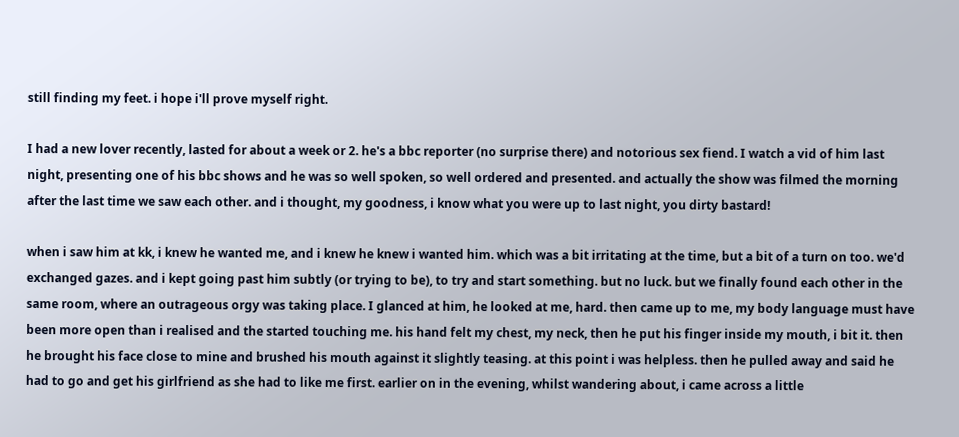still finding my feet. i hope i'll prove myself right.

I had a new lover recently, lasted for about a week or 2. he's a bbc reporter (no surprise there) and notorious sex fiend. I watch a vid of him last night, presenting one of his bbc shows and he was so well spoken, so well ordered and presented. and actually the show was filmed the morning after the last time we saw each other. and i thought, my goodness, i know what you were up to last night, you dirty bastard!

when i saw him at kk, i knew he wanted me, and i knew he knew i wanted him. which was a bit irritating at the time, but a bit of a turn on too. we'd exchanged gazes. and i kept going past him subtly (or trying to be), to try and start something. but no luck. but we finally found each other in the same room, where an outrageous orgy was taking place. I glanced at him, he looked at me, hard. then came up to me, my body language must have been more open than i realised and the started touching me. his hand felt my chest, my neck, then he put his finger inside my mouth, i bit it. then he brought his face close to mine and brushed his mouth against it slightly teasing. at this point i was helpless. then he pulled away and said he had to go and get his girlfriend as she had to like me first. earlier on in the evening, whilst wandering about, i came across a little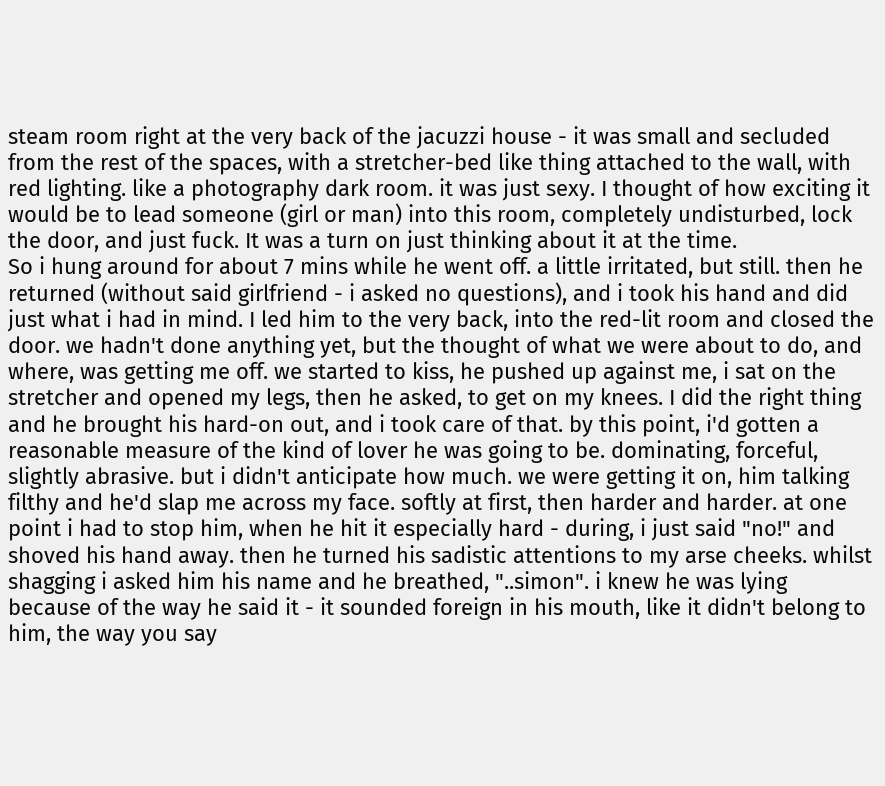steam room right at the very back of the jacuzzi house - it was small and secluded from the rest of the spaces, with a stretcher-bed like thing attached to the wall, with red lighting. like a photography dark room. it was just sexy. I thought of how exciting it would be to lead someone (girl or man) into this room, completely undisturbed, lock the door, and just fuck. It was a turn on just thinking about it at the time.
So i hung around for about 7 mins while he went off. a little irritated, but still. then he returned (without said girlfriend - i asked no questions), and i took his hand and did just what i had in mind. I led him to the very back, into the red-lit room and closed the door. we hadn't done anything yet, but the thought of what we were about to do, and where, was getting me off. we started to kiss, he pushed up against me, i sat on the stretcher and opened my legs, then he asked, to get on my knees. I did the right thing and he brought his hard-on out, and i took care of that. by this point, i'd gotten a reasonable measure of the kind of lover he was going to be. dominating, forceful, slightly abrasive. but i didn't anticipate how much. we were getting it on, him talking filthy and he'd slap me across my face. softly at first, then harder and harder. at one point i had to stop him, when he hit it especially hard - during, i just said "no!" and shoved his hand away. then he turned his sadistic attentions to my arse cheeks. whilst shagging i asked him his name and he breathed, "..simon". i knew he was lying because of the way he said it - it sounded foreign in his mouth, like it didn't belong to him, the way you say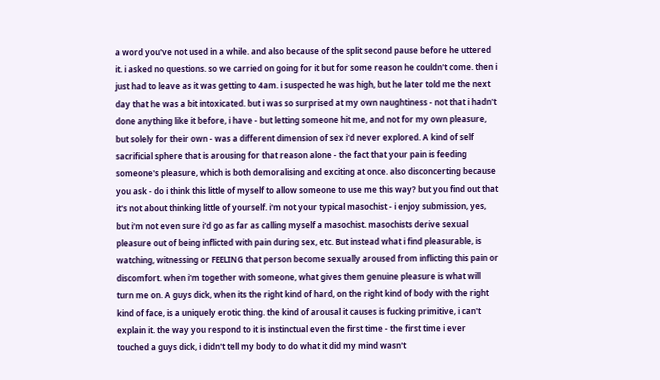a word you've not used in a while. and also because of the split second pause before he uttered it. i asked no questions. so we carried on going for it but for some reason he couldn't come. then i just had to leave as it was getting to 4am. i suspected he was high, but he later told me the next day that he was a bit intoxicated. but i was so surprised at my own naughtiness - not that i hadn't done anything like it before, i have - but letting someone hit me, and not for my own pleasure, but solely for their own - was a different dimension of sex i'd never explored. A kind of self sacrificial sphere that is arousing for that reason alone - the fact that your pain is feeding someone's pleasure, which is both demoralising and exciting at once. also disconcerting because you ask - do i think this little of myself to allow someone to use me this way? but you find out that it's not about thinking little of yourself. i'm not your typical masochist - i enjoy submission, yes, but i'm not even sure i'd go as far as calling myself a masochist. masochists derive sexual pleasure out of being inflicted with pain during sex, etc. But instead what i find pleasurable, is watching, witnessing or FEELING that person become sexually aroused from inflicting this pain or discomfort. when i'm together with someone, what gives them genuine pleasure is what will turn me on. A guys dick, when its the right kind of hard, on the right kind of body with the right kind of face, is a uniquely erotic thing. the kind of arousal it causes is fucking primitive, i can't explain it. the way you respond to it is instinctual even the first time - the first time i ever touched a guys dick, i didn't tell my body to do what it did my mind wasn't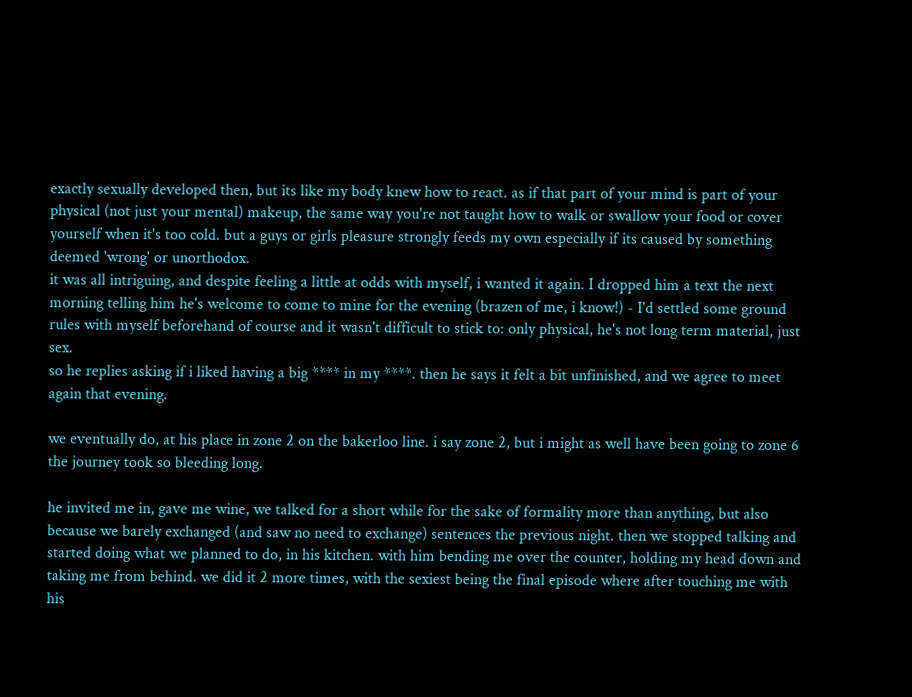exactly sexually developed then, but its like my body knew how to react. as if that part of your mind is part of your physical (not just your mental) makeup, the same way you're not taught how to walk or swallow your food or cover yourself when it's too cold. but a guys or girls pleasure strongly feeds my own especially if its caused by something deemed 'wrong' or unorthodox.
it was all intriguing, and despite feeling a little at odds with myself, i wanted it again. I dropped him a text the next morning telling him he's welcome to come to mine for the evening (brazen of me, i know!) - I'd settled some ground rules with myself beforehand of course and it wasn't difficult to stick to: only physical, he's not long term material, just sex.
so he replies asking if i liked having a big **** in my ****. then he says it felt a bit unfinished, and we agree to meet again that evening.

we eventually do, at his place in zone 2 on the bakerloo line. i say zone 2, but i might as well have been going to zone 6 the journey took so bleeding long.

he invited me in, gave me wine, we talked for a short while for the sake of formality more than anything, but also because we barely exchanged (and saw no need to exchange) sentences the previous night. then we stopped talking and started doing what we planned to do, in his kitchen. with him bending me over the counter, holding my head down and taking me from behind. we did it 2 more times, with the sexiest being the final episode where after touching me with his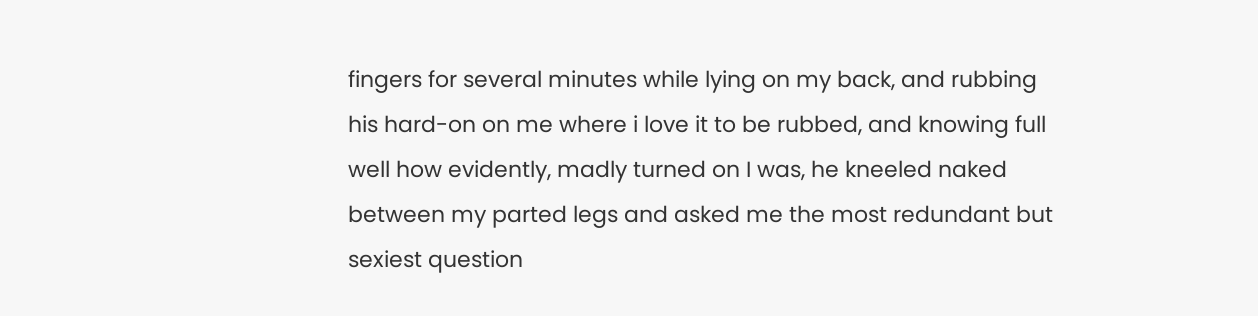fingers for several minutes while lying on my back, and rubbing his hard-on on me where i love it to be rubbed, and knowing full well how evidently, madly turned on I was, he kneeled naked between my parted legs and asked me the most redundant but sexiest question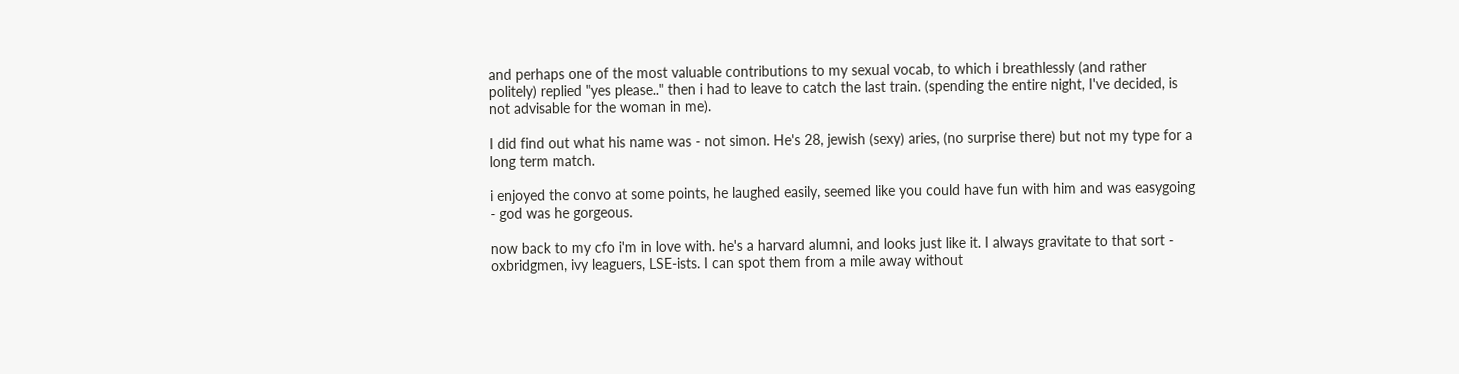and perhaps one of the most valuable contributions to my sexual vocab, to which i breathlessly (and rather politely) replied "yes please.." then i had to leave to catch the last train. (spending the entire night, I've decided, is not advisable for the woman in me).

I did find out what his name was - not simon. He's 28, jewish (sexy) aries, (no surprise there) but not my type for a long term match.

i enjoyed the convo at some points, he laughed easily, seemed like you could have fun with him and was easygoing - god was he gorgeous.

now back to my cfo i'm in love with. he's a harvard alumni, and looks just like it. I always gravitate to that sort - oxbridgmen, ivy leaguers, LSE-ists. I can spot them from a mile away without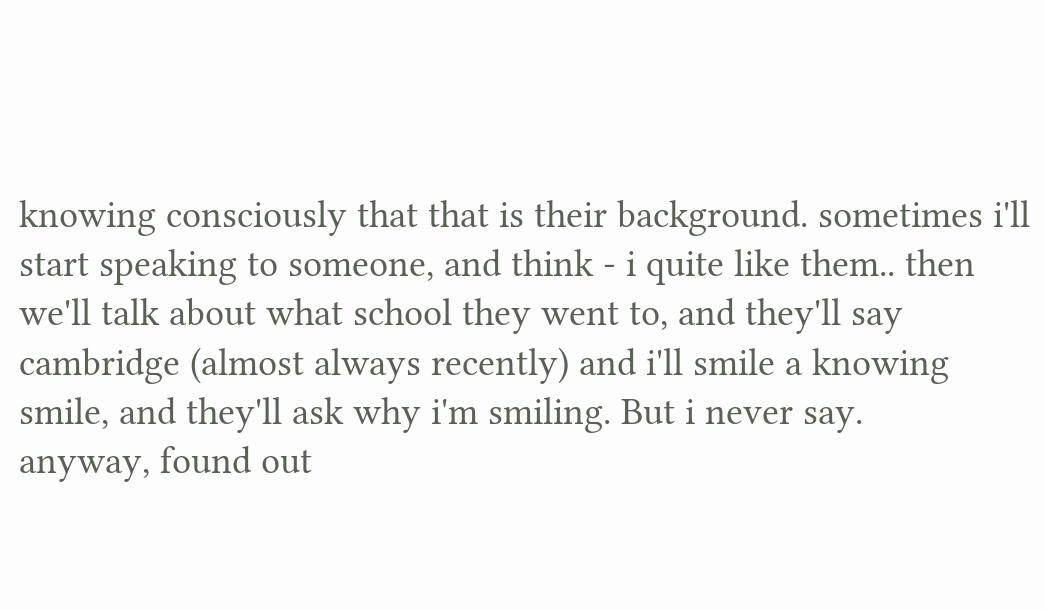knowing consciously that that is their background. sometimes i'll start speaking to someone, and think - i quite like them.. then we'll talk about what school they went to, and they'll say cambridge (almost always recently) and i'll smile a knowing smile, and they'll ask why i'm smiling. But i never say.
anyway, found out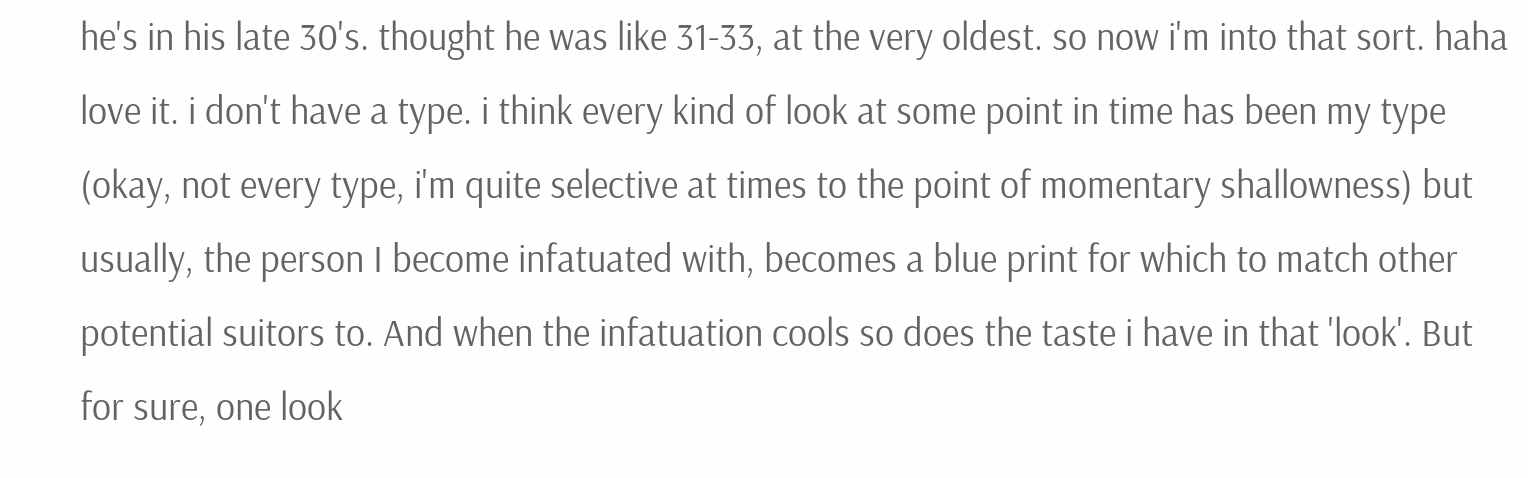he's in his late 30's. thought he was like 31-33, at the very oldest. so now i'm into that sort. haha love it. i don't have a type. i think every kind of look at some point in time has been my type (okay, not every type, i'm quite selective at times to the point of momentary shallowness) but usually, the person I become infatuated with, becomes a blue print for which to match other potential suitors to. And when the infatuation cools so does the taste i have in that 'look'. But for sure, one look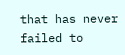that has never failed to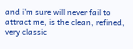and i'm sure will never fail to attract me, is the clean, refined, very classic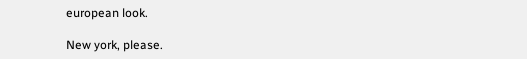european look.

New york, please.